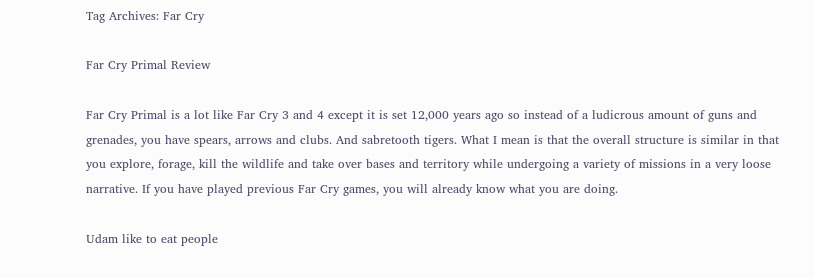Tag Archives: Far Cry

Far Cry Primal Review

Far Cry Primal is a lot like Far Cry 3 and 4 except it is set 12,000 years ago so instead of a ludicrous amount of guns and grenades, you have spears, arrows and clubs. And sabretooth tigers. What I mean is that the overall structure is similar in that you explore, forage, kill the wildlife and take over bases and territory while undergoing a variety of missions in a very loose narrative. If you have played previous Far Cry games, you will already know what you are doing.

Udam like to eat people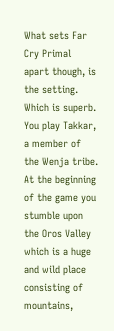What sets Far Cry Primal apart though, is the setting. Which is superb. You play Takkar, a member of the Wenja tribe. At the beginning of the game you stumble upon the Oros Valley which is a huge and wild place consisting of mountains,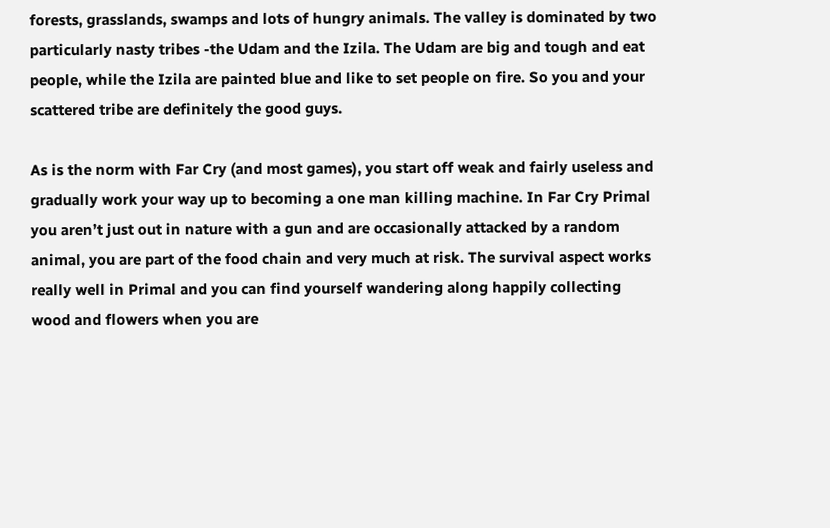forests, grasslands, swamps and lots of hungry animals. The valley is dominated by two particularly nasty tribes -the Udam and the Izila. The Udam are big and tough and eat people, while the Izila are painted blue and like to set people on fire. So you and your scattered tribe are definitely the good guys.

As is the norm with Far Cry (and most games), you start off weak and fairly useless and gradually work your way up to becoming a one man killing machine. In Far Cry Primal you aren’t just out in nature with a gun and are occasionally attacked by a random animal, you are part of the food chain and very much at risk. The survival aspect works really well in Primal and you can find yourself wandering along happily collecting wood and flowers when you are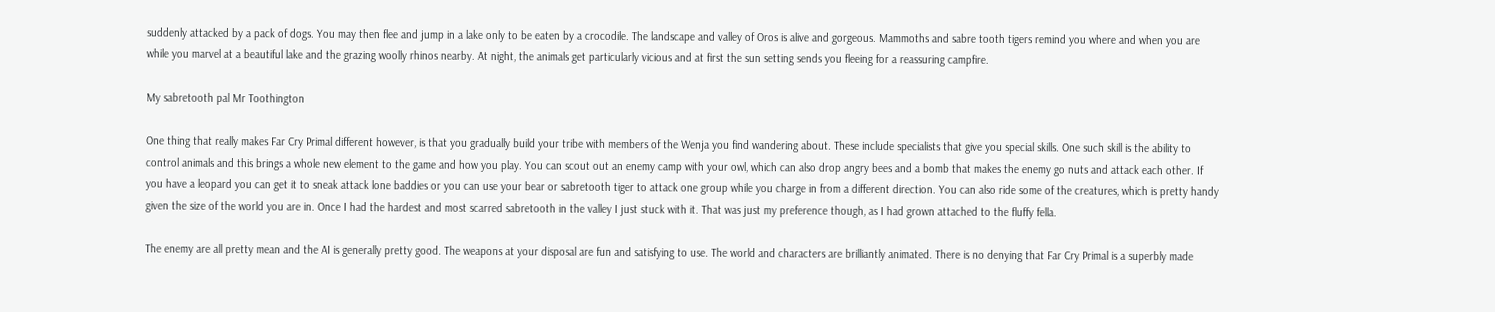suddenly attacked by a pack of dogs. You may then flee and jump in a lake only to be eaten by a crocodile. The landscape and valley of Oros is alive and gorgeous. Mammoths and sabre tooth tigers remind you where and when you are while you marvel at a beautiful lake and the grazing woolly rhinos nearby. At night, the animals get particularly vicious and at first the sun setting sends you fleeing for a reassuring campfire.

My sabretooth pal Mr Toothington

One thing that really makes Far Cry Primal different however, is that you gradually build your tribe with members of the Wenja you find wandering about. These include specialists that give you special skills. One such skill is the ability to control animals and this brings a whole new element to the game and how you play. You can scout out an enemy camp with your owl, which can also drop angry bees and a bomb that makes the enemy go nuts and attack each other. If you have a leopard you can get it to sneak attack lone baddies or you can use your bear or sabretooth tiger to attack one group while you charge in from a different direction. You can also ride some of the creatures, which is pretty handy given the size of the world you are in. Once I had the hardest and most scarred sabretooth in the valley I just stuck with it. That was just my preference though, as I had grown attached to the fluffy fella.

The enemy are all pretty mean and the AI is generally pretty good. The weapons at your disposal are fun and satisfying to use. The world and characters are brilliantly animated. There is no denying that Far Cry Primal is a superbly made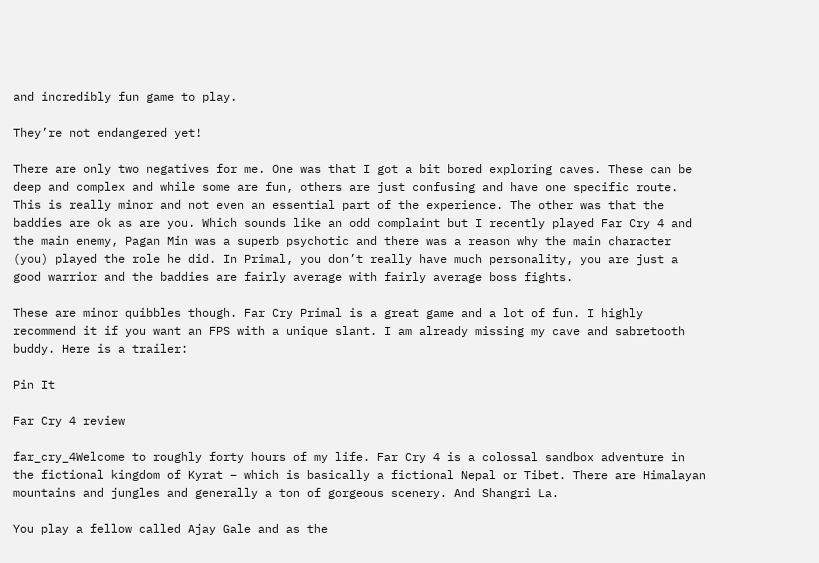and incredibly fun game to play.

They’re not endangered yet!

There are only two negatives for me. One was that I got a bit bored exploring caves. These can be deep and complex and while some are fun, others are just confusing and have one specific route. This is really minor and not even an essential part of the experience. The other was that the baddies are ok as are you. Which sounds like an odd complaint but I recently played Far Cry 4 and the main enemy, Pagan Min was a superb psychotic and there was a reason why the main character (you) played the role he did. In Primal, you don’t really have much personality, you are just a good warrior and the baddies are fairly average with fairly average boss fights.

These are minor quibbles though. Far Cry Primal is a great game and a lot of fun. I highly recommend it if you want an FPS with a unique slant. I am already missing my cave and sabretooth buddy. Here is a trailer:

Pin It

Far Cry 4 review

far_cry_4Welcome to roughly forty hours of my life. Far Cry 4 is a colossal sandbox adventure in the fictional kingdom of Kyrat – which is basically a fictional Nepal or Tibet. There are Himalayan mountains and jungles and generally a ton of gorgeous scenery. And Shangri La.

You play a fellow called Ajay Gale and as the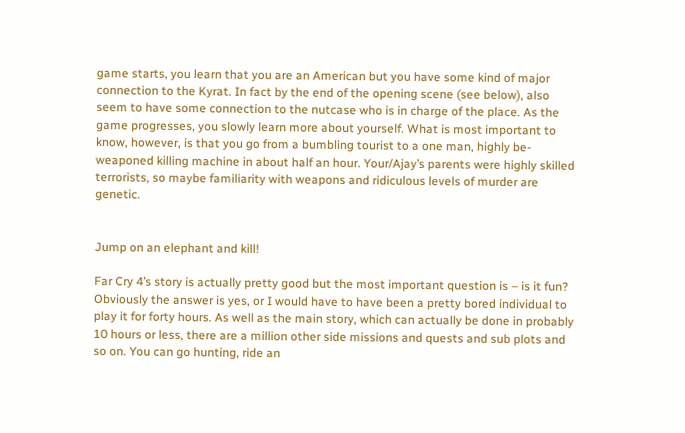game starts, you learn that you are an American but you have some kind of major connection to the Kyrat. In fact by the end of the opening scene (see below), also seem to have some connection to the nutcase who is in charge of the place. As the game progresses, you slowly learn more about yourself. What is most important to know, however, is that you go from a bumbling tourist to a one man, highly be-weaponed killing machine in about half an hour. Your/Ajay’s parents were highly skilled terrorists, so maybe familiarity with weapons and ridiculous levels of murder are genetic.


Jump on an elephant and kill!

Far Cry 4’s story is actually pretty good but the most important question is – is it fun? Obviously the answer is yes, or I would have to have been a pretty bored individual to play it for forty hours. As well as the main story, which can actually be done in probably 10 hours or less, there are a million other side missions and quests and sub plots and so on. You can go hunting, ride an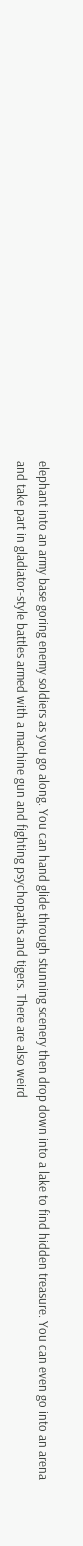elephant into an army base goring enemy soldiers as you go along. You can hand glide through stunning scenery then drop down into a lake to find hidden treasure. You can even go into an arena and take part in gladiator-style battles armed with a machine gun and fighting psychopaths and tigers. There are also weird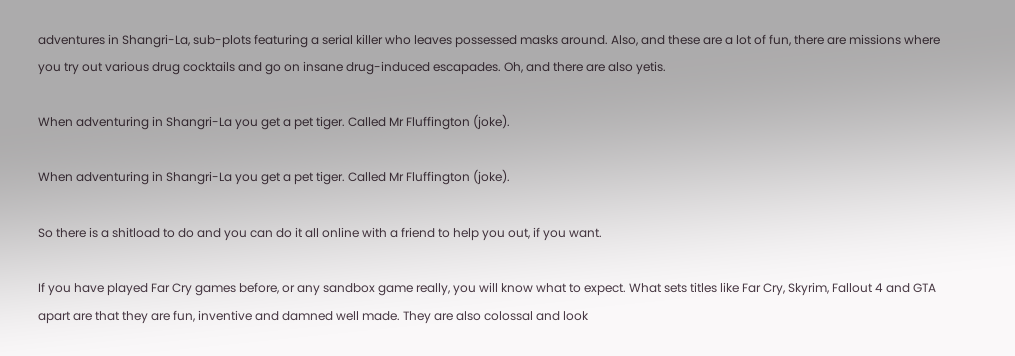adventures in Shangri-La, sub-plots featuring a serial killer who leaves possessed masks around. Also, and these are a lot of fun, there are missions where you try out various drug cocktails and go on insane drug-induced escapades. Oh, and there are also yetis.

When adventuring in Shangri-La you get a pet tiger. Called Mr Fluffington (joke).

When adventuring in Shangri-La you get a pet tiger. Called Mr Fluffington (joke).

So there is a shitload to do and you can do it all online with a friend to help you out, if you want.

If you have played Far Cry games before, or any sandbox game really, you will know what to expect. What sets titles like Far Cry, Skyrim, Fallout 4 and GTA apart are that they are fun, inventive and damned well made. They are also colossal and look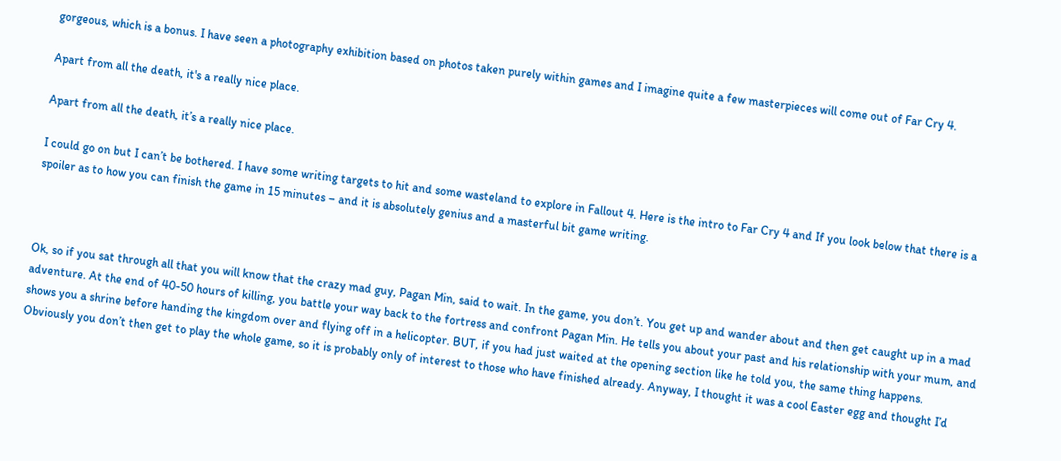gorgeous, which is a bonus. I have seen a photography exhibition based on photos taken purely within games and I imagine quite a few masterpieces will come out of Far Cry 4.

Apart from all the death, it's a really nice place.

Apart from all the death, it’s a really nice place.

I could go on but I can’t be bothered. I have some writing targets to hit and some wasteland to explore in Fallout 4. Here is the intro to Far Cry 4 and If you look below that there is a spoiler as to how you can finish the game in 15 minutes – and it is absolutely genius and a masterful bit game writing.



Ok, so if you sat through all that you will know that the crazy mad guy, Pagan Min, said to wait. In the game, you don’t. You get up and wander about and then get caught up in a mad adventure. At the end of 40-50 hours of killing, you battle your way back to the fortress and confront Pagan Min. He tells you about your past and his relationship with your mum, and shows you a shrine before handing the kingdom over and flying off in a helicopter. BUT, if you had just waited at the opening section like he told you, the same thing happens. Obviously you don’t then get to play the whole game, so it is probably only of interest to those who have finished already. Anyway, I thought it was a cool Easter egg and thought I’d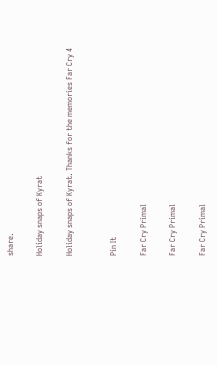share.

Holiday snaps of Kyrat

Holiday snaps of Kyrat. Thanks for the memories Far Cry 4


Pin It

Far Cry Primal

Far Cry Primal

Far Cry Primal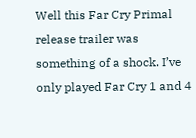Well this Far Cry Primal release trailer was something of a shock. I’ve only played Far Cry 1 and 4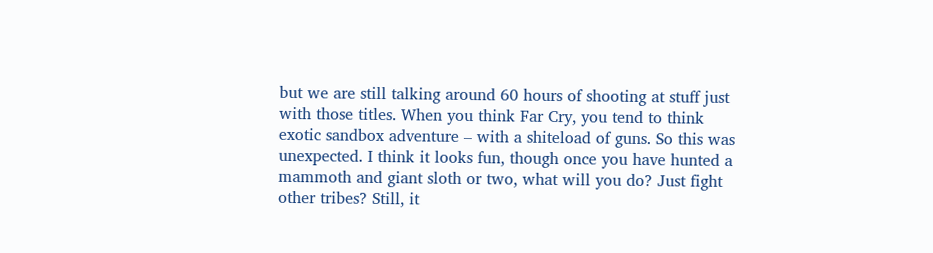but we are still talking around 60 hours of shooting at stuff just with those titles. When you think Far Cry, you tend to think exotic sandbox adventure – with a shiteload of guns. So this was unexpected. I think it looks fun, though once you have hunted a mammoth and giant sloth or two, what will you do? Just fight other tribes? Still, it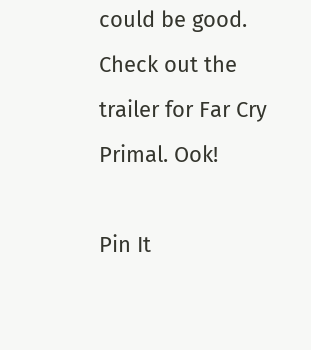could be good. Check out the trailer for Far Cry Primal. Ook!

Pin It